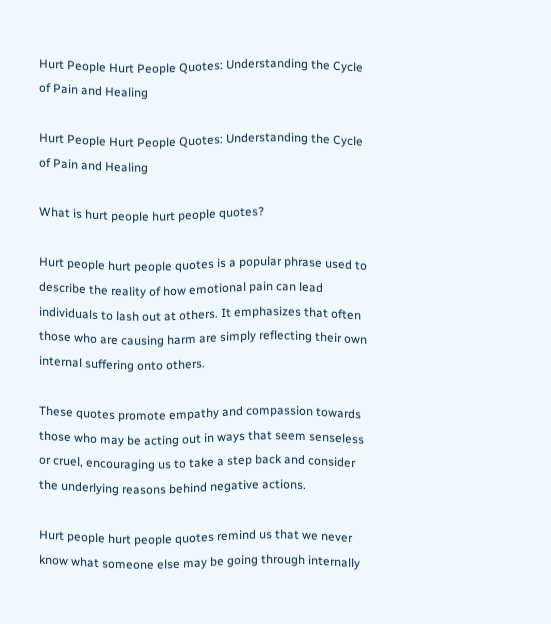Hurt People Hurt People Quotes: Understanding the Cycle of Pain and Healing

Hurt People Hurt People Quotes: Understanding the Cycle of Pain and Healing

What is hurt people hurt people quotes?

Hurt people hurt people quotes is a popular phrase used to describe the reality of how emotional pain can lead individuals to lash out at others. It emphasizes that often those who are causing harm are simply reflecting their own internal suffering onto others.

These quotes promote empathy and compassion towards those who may be acting out in ways that seem senseless or cruel, encouraging us to take a step back and consider the underlying reasons behind negative actions.

Hurt people hurt people quotes remind us that we never know what someone else may be going through internally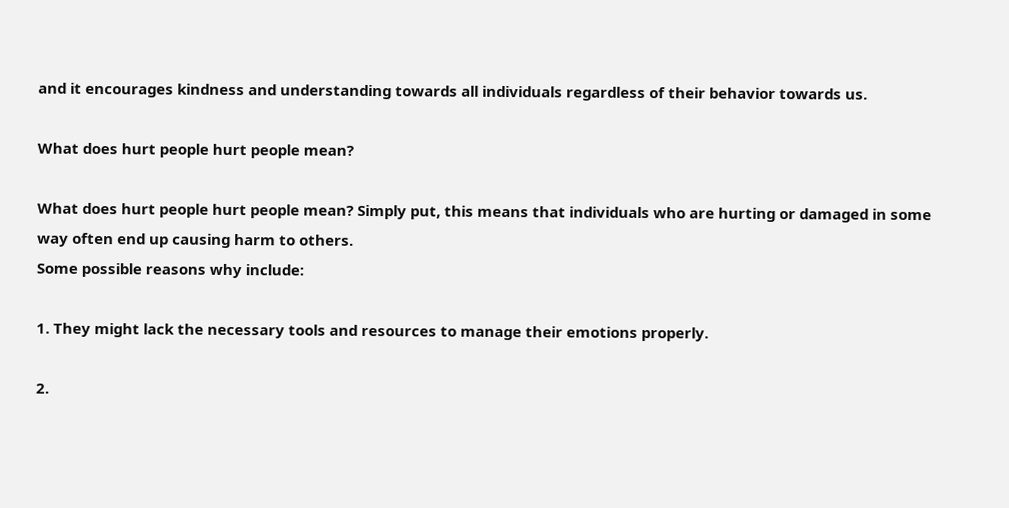and it encourages kindness and understanding towards all individuals regardless of their behavior towards us.

What does hurt people hurt people mean?

What does hurt people hurt people mean? Simply put, this means that individuals who are hurting or damaged in some way often end up causing harm to others.
Some possible reasons why include:

1. They might lack the necessary tools and resources to manage their emotions properly.

2.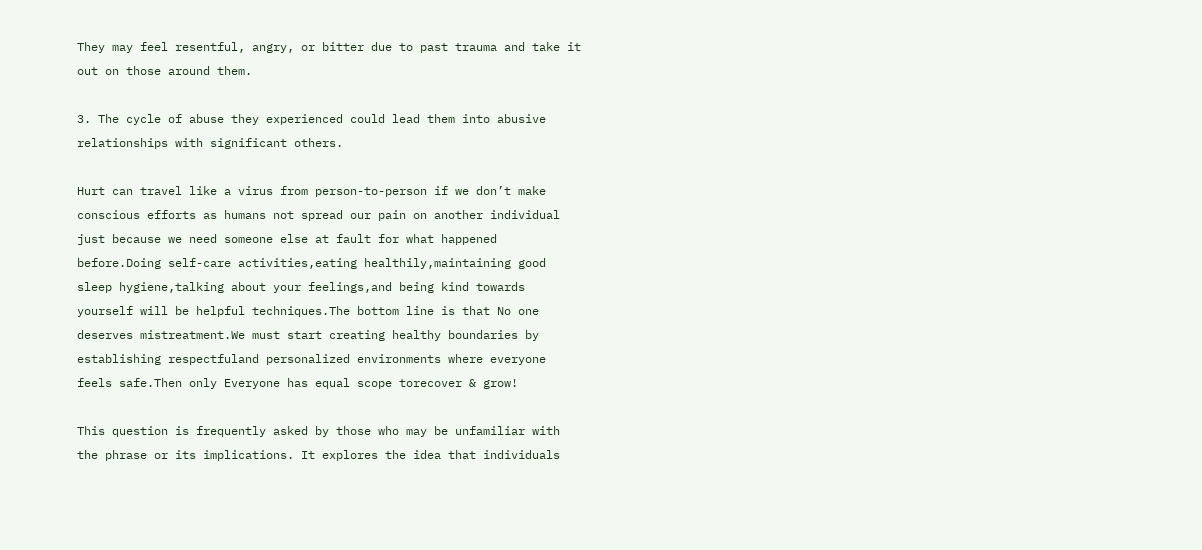They may feel resentful, angry, or bitter due to past trauma and take it out on those around them.

3. The cycle of abuse they experienced could lead them into abusive relationships with significant others.

Hurt can travel like a virus from person-to-person if we don’t make conscious efforts as humans not spread our pain on another individual just because we need someone else at fault for what happened before.Doing self-care activities,eating healthily,maintaining good sleep hygiene,talking about your feelings,and being kind towards yourself will be helpful techniques.The bottom line is that No one deserves mistreatment.We must start creating healthy boundaries by establishing respectfuland personalized environments where everyone feels safe.Then only Everyone has equal scope torecover & grow!

This question is frequently asked by those who may be unfamiliar with the phrase or its implications. It explores the idea that individuals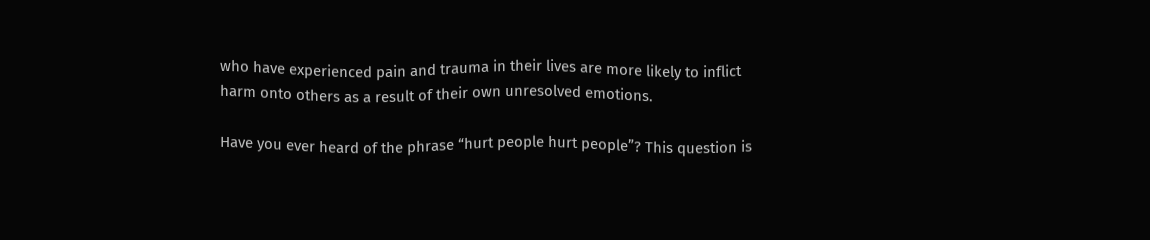who have experienced pain and trauma in their lives are more likely to inflict harm onto others as a result of their own unresolved emotions.

Have you ever heard of the phrase “hurt people hurt people”? This question is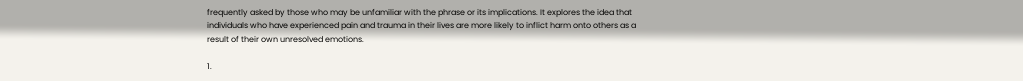frequently asked by those who may be unfamiliar with the phrase or its implications. It explores the idea that individuals who have experienced pain and trauma in their lives are more likely to inflict harm onto others as a result of their own unresolved emotions.

1.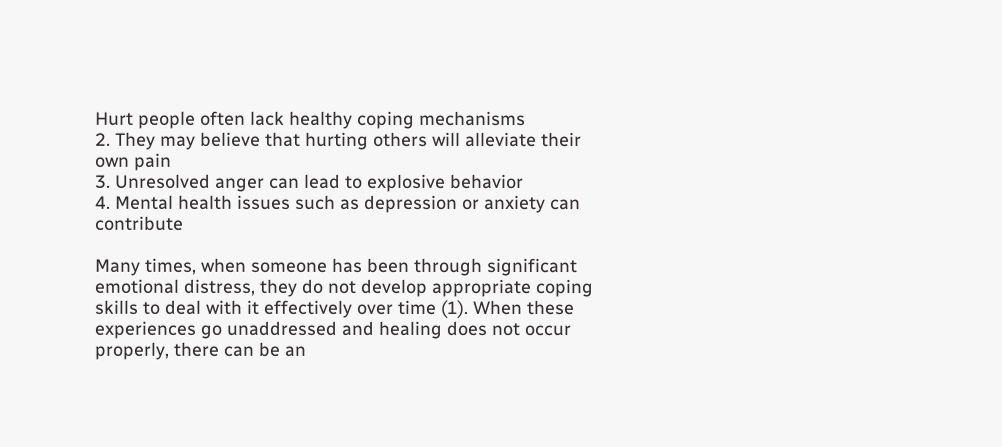Hurt people often lack healthy coping mechanisms
2. They may believe that hurting others will alleviate their own pain
3. Unresolved anger can lead to explosive behavior
4. Mental health issues such as depression or anxiety can contribute

Many times, when someone has been through significant emotional distress, they do not develop appropriate coping skills to deal with it effectively over time (1). When these experiences go unaddressed and healing does not occur properly, there can be an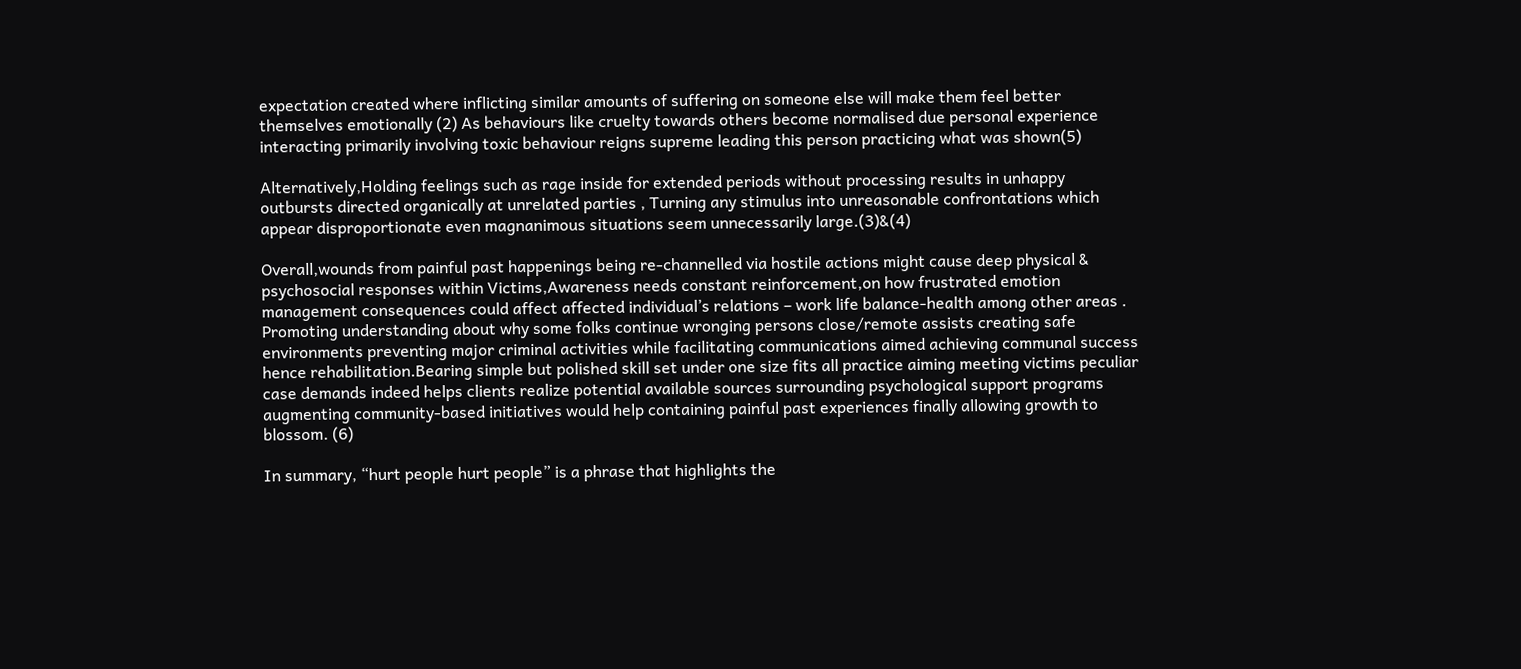expectation created where inflicting similar amounts of suffering on someone else will make them feel better themselves emotionally (2) As behaviours like cruelty towards others become normalised due personal experience interacting primarily involving toxic behaviour reigns supreme leading this person practicing what was shown(5)

Alternatively,Holding feelings such as rage inside for extended periods without processing results in unhappy outbursts directed organically at unrelated parties , Turning any stimulus into unreasonable confrontations which appear disproportionate even magnanimous situations seem unnecessarily large.(3)&(4)

Overall,wounds from painful past happenings being re-channelled via hostile actions might cause deep physical & psychosocial responses within Victims,Awareness needs constant reinforcement,on how frustrated emotion management consequences could affect affected individual’s relations – work life balance-health among other areas . Promoting understanding about why some folks continue wronging persons close/remote assists creating safe environments preventing major criminal activities while facilitating communications aimed achieving communal success hence rehabilitation.Bearing simple but polished skill set under one size fits all practice aiming meeting victims peculiar case demands indeed helps clients realize potential available sources surrounding psychological support programs augmenting community-based initiatives would help containing painful past experiences finally allowing growth to blossom. (6)

In summary, “hurt people hurt people” is a phrase that highlights the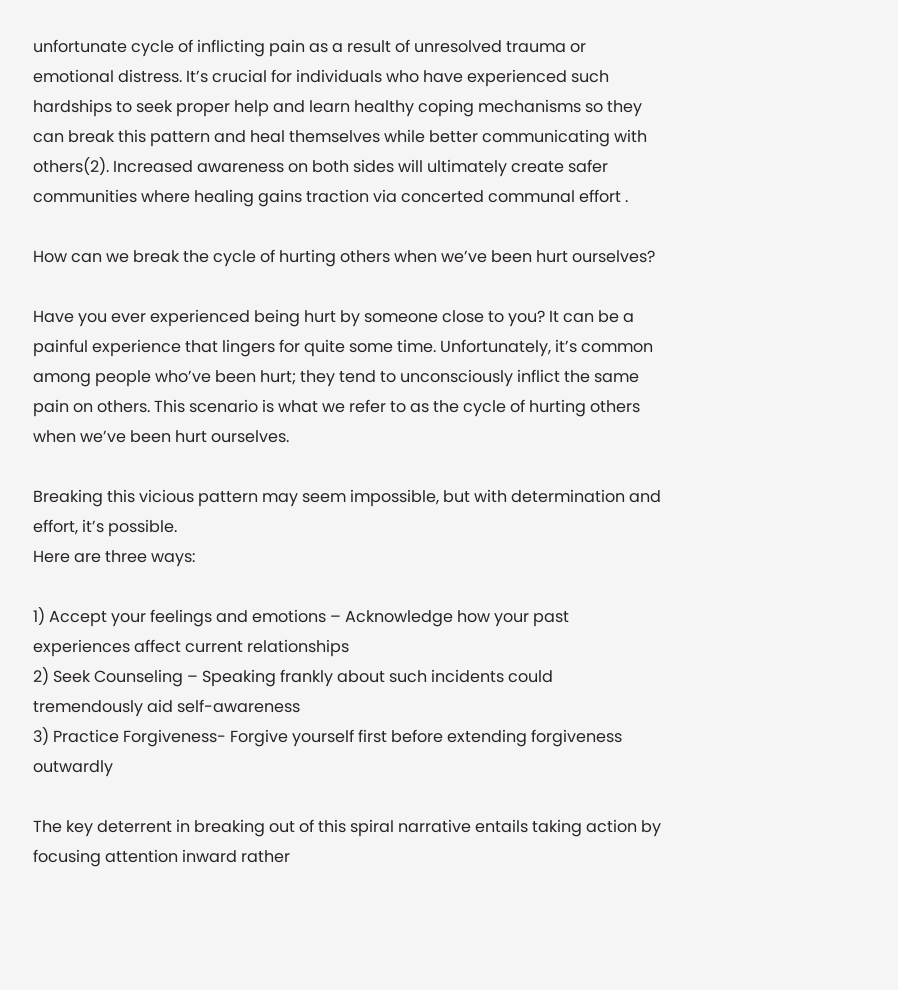unfortunate cycle of inflicting pain as a result of unresolved trauma or emotional distress. It’s crucial for individuals who have experienced such hardships to seek proper help and learn healthy coping mechanisms so they can break this pattern and heal themselves while better communicating with others(2). Increased awareness on both sides will ultimately create safer communities where healing gains traction via concerted communal effort .

How can we break the cycle of hurting others when we’ve been hurt ourselves?

Have you ever experienced being hurt by someone close to you? It can be a painful experience that lingers for quite some time. Unfortunately, it’s common among people who’ve been hurt; they tend to unconsciously inflict the same pain on others. This scenario is what we refer to as the cycle of hurting others when we’ve been hurt ourselves.

Breaking this vicious pattern may seem impossible, but with determination and effort, it’s possible.
Here are three ways:

1) Accept your feelings and emotions – Acknowledge how your past experiences affect current relationships
2) Seek Counseling – Speaking frankly about such incidents could tremendously aid self-awareness
3) Practice Forgiveness- Forgive yourself first before extending forgiveness outwardly

The key deterrent in breaking out of this spiral narrative entails taking action by focusing attention inward rather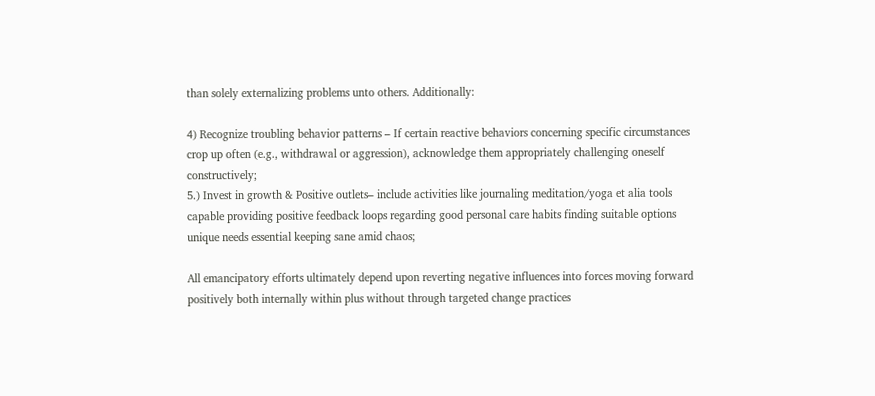than solely externalizing problems unto others. Additionally:

4) Recognize troubling behavior patterns – If certain reactive behaviors concerning specific circumstances crop up often (e.g., withdrawal or aggression), acknowledge them appropriately challenging oneself constructively;
5.) Invest in growth & Positive outlets– include activities like journaling meditation/yoga et alia tools capable providing positive feedback loops regarding good personal care habits finding suitable options unique needs essential keeping sane amid chaos;

All emancipatory efforts ultimately depend upon reverting negative influences into forces moving forward positively both internally within plus without through targeted change practices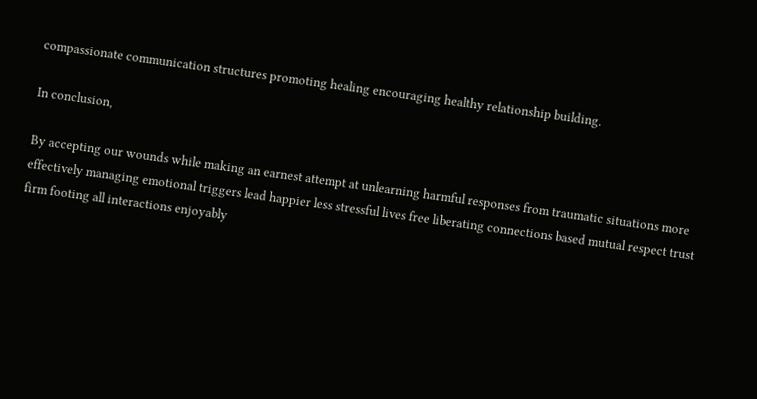compassionate communication structures promoting healing encouraging healthy relationship building.

In conclusion,

By accepting our wounds while making an earnest attempt at unlearning harmful responses from traumatic situations more effectively managing emotional triggers lead happier less stressful lives free liberating connections based mutual respect trust firm footing all interactions enjoyably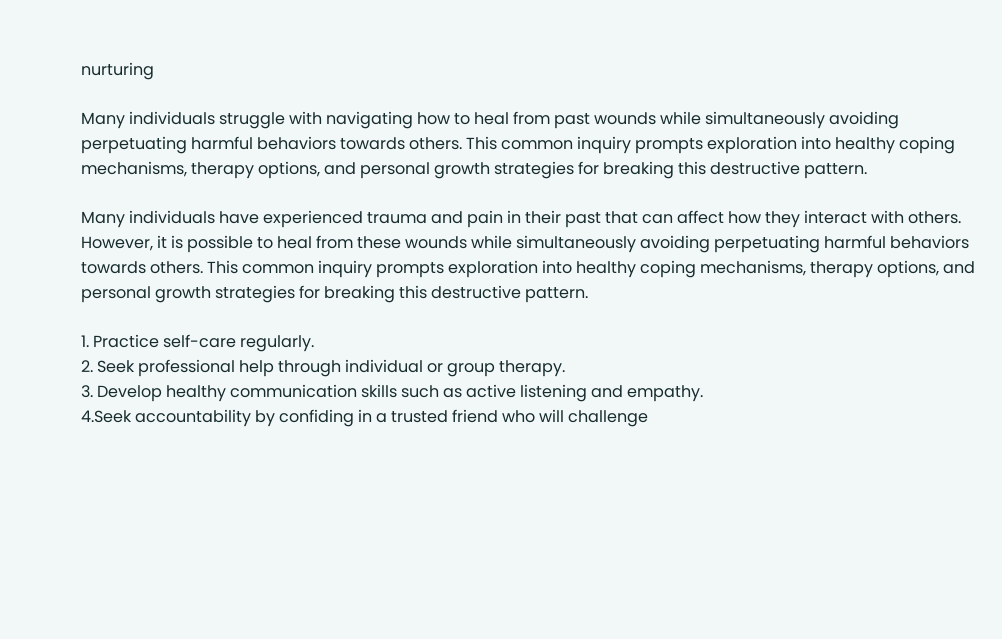nurturing

Many individuals struggle with navigating how to heal from past wounds while simultaneously avoiding perpetuating harmful behaviors towards others. This common inquiry prompts exploration into healthy coping mechanisms, therapy options, and personal growth strategies for breaking this destructive pattern.

Many individuals have experienced trauma and pain in their past that can affect how they interact with others. However, it is possible to heal from these wounds while simultaneously avoiding perpetuating harmful behaviors towards others. This common inquiry prompts exploration into healthy coping mechanisms, therapy options, and personal growth strategies for breaking this destructive pattern.

1. Practice self-care regularly.
2. Seek professional help through individual or group therapy.
3. Develop healthy communication skills such as active listening and empathy.
4.Seek accountability by confiding in a trusted friend who will challenge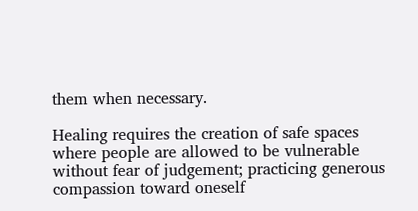them when necessary.

Healing requires the creation of safe spaces where people are allowed to be vulnerable without fear of judgement; practicing generous compassion toward oneself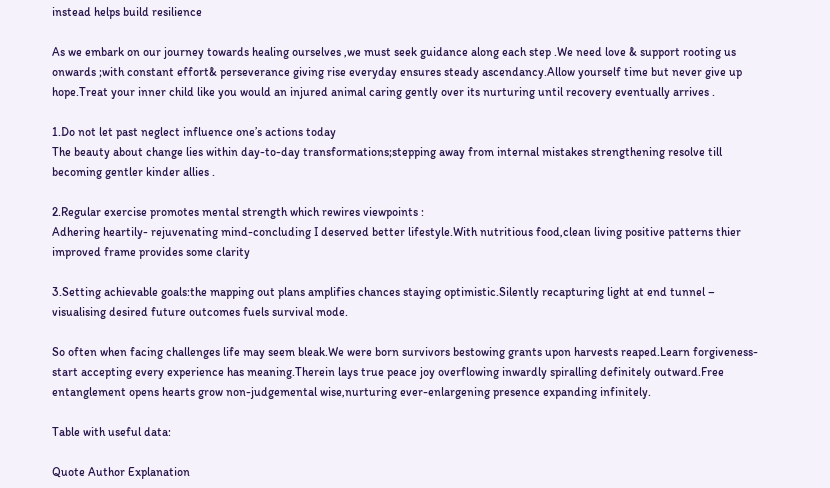instead helps build resilience

As we embark on our journey towards healing ourselves ,we must seek guidance along each step .We need love & support rooting us onwards ;with constant effort& perseverance giving rise everyday ensures steady ascendancy.Allow yourself time but never give up hope.Treat your inner child like you would an injured animal caring gently over its nurturing until recovery eventually arrives .

1.Do not let past neglect influence one’s actions today
The beauty about change lies within day-to-day transformations;stepping away from internal mistakes strengthening resolve till becoming gentler kinder allies .

2.Regular exercise promotes mental strength which rewires viewpoints :
Adhering heartily- rejuvenating mind-concluding I deserved better lifestyle.With nutritious food,clean living positive patterns thier improved frame provides some clarity

3.Setting achievable goals:the mapping out plans amplifies chances staying optimistic.Silently recapturing light at end tunnel – visualising desired future outcomes fuels survival mode.

So often when facing challenges life may seem bleak.We were born survivors bestowing grants upon harvests reaped.Learn forgiveness-start accepting every experience has meaning.Therein lays true peace joy overflowing inwardly spiralling definitely outward.Free entanglement opens hearts grow non-judgemental wise,nurturing ever-enlargening presence expanding infinitely.

Table with useful data:

Quote Author Explanation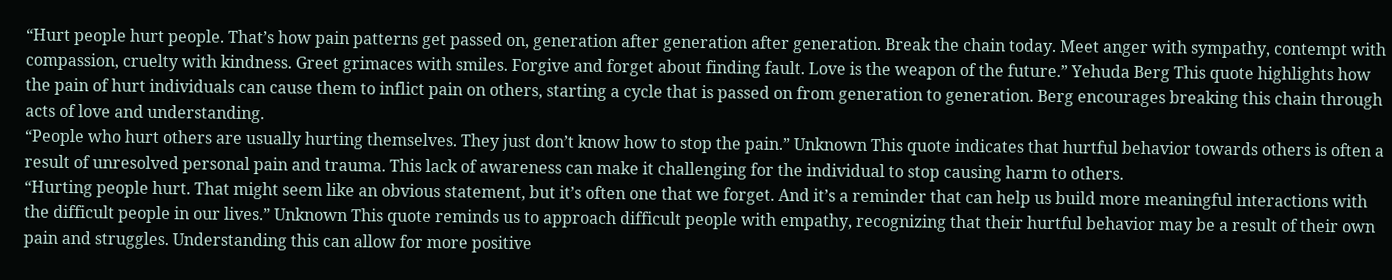“Hurt people hurt people. That’s how pain patterns get passed on, generation after generation after generation. Break the chain today. Meet anger with sympathy, contempt with compassion, cruelty with kindness. Greet grimaces with smiles. Forgive and forget about finding fault. Love is the weapon of the future.” Yehuda Berg This quote highlights how the pain of hurt individuals can cause them to inflict pain on others, starting a cycle that is passed on from generation to generation. Berg encourages breaking this chain through acts of love and understanding.
“People who hurt others are usually hurting themselves. They just don’t know how to stop the pain.” Unknown This quote indicates that hurtful behavior towards others is often a result of unresolved personal pain and trauma. This lack of awareness can make it challenging for the individual to stop causing harm to others.
“Hurting people hurt. That might seem like an obvious statement, but it’s often one that we forget. And it’s a reminder that can help us build more meaningful interactions with the difficult people in our lives.” Unknown This quote reminds us to approach difficult people with empathy, recognizing that their hurtful behavior may be a result of their own pain and struggles. Understanding this can allow for more positive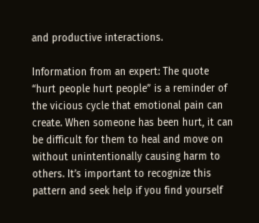and productive interactions.

Information from an expert: The quote “hurt people hurt people” is a reminder of the vicious cycle that emotional pain can create. When someone has been hurt, it can be difficult for them to heal and move on without unintentionally causing harm to others. It’s important to recognize this pattern and seek help if you find yourself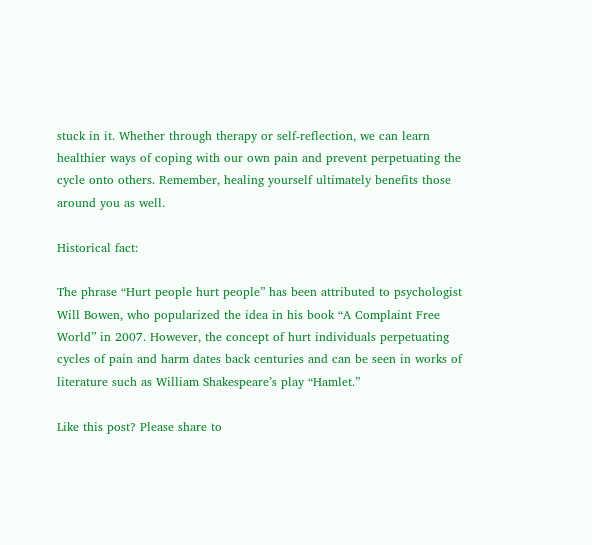stuck in it. Whether through therapy or self-reflection, we can learn healthier ways of coping with our own pain and prevent perpetuating the cycle onto others. Remember, healing yourself ultimately benefits those around you as well.

Historical fact:

The phrase “Hurt people hurt people” has been attributed to psychologist Will Bowen, who popularized the idea in his book “A Complaint Free World” in 2007. However, the concept of hurt individuals perpetuating cycles of pain and harm dates back centuries and can be seen in works of literature such as William Shakespeare’s play “Hamlet.”

Like this post? Please share to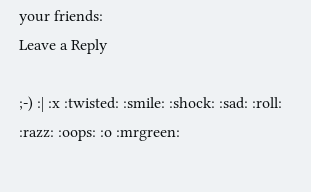your friends:
Leave a Reply

;-) :| :x :twisted: :smile: :shock: :sad: :roll: :razz: :oops: :o :mrgreen: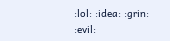:lol: :idea: :grin: :evil: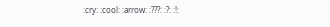:cry: :cool: :arrow: :???: :?: :!: